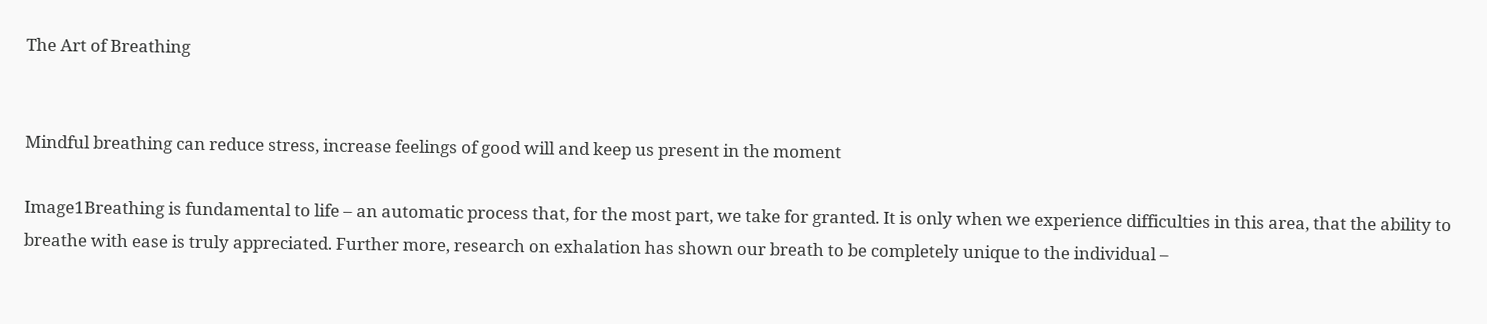The Art of Breathing


Mindful breathing can reduce stress, increase feelings of good will and keep us present in the moment

Image1Breathing is fundamental to life – an automatic process that, for the most part, we take for granted. It is only when we experience difficulties in this area, that the ability to breathe with ease is truly appreciated. Further more, research on exhalation has shown our breath to be completely unique to the individual –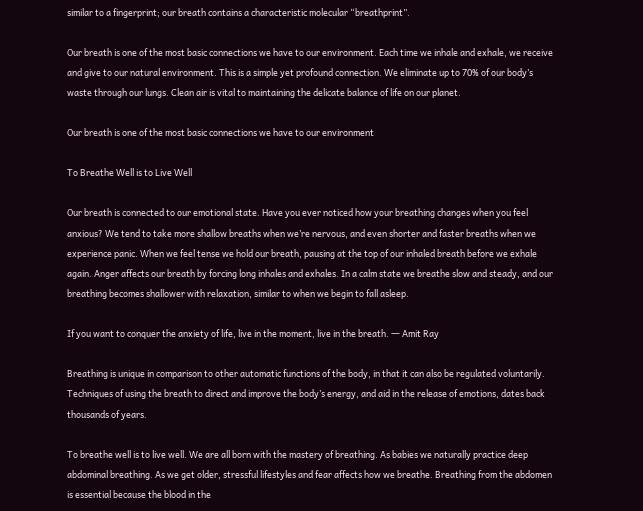similar to a fingerprint; our breath contains a characteristic molecular “breathprint”.

Our breath is one of the most basic connections we have to our environment. Each time we inhale and exhale, we receive and give to our natural environment. This is a simple yet profound connection. We eliminate up to 70% of our body’s waste through our lungs. Clean air is vital to maintaining the delicate balance of life on our planet.

Our breath is one of the most basic connections we have to our environment

To Breathe Well is to Live Well

Our breath is connected to our emotional state. Have you ever noticed how your breathing changes when you feel anxious? We tend to take more shallow breaths when we’re nervous, and even shorter and faster breaths when we experience panic. When we feel tense we hold our breath, pausing at the top of our inhaled breath before we exhale again. Anger affects our breath by forcing long inhales and exhales. In a calm state we breathe slow and steady, and our breathing becomes shallower with relaxation, similar to when we begin to fall asleep.

If you want to conquer the anxiety of life, live in the moment, live in the breath. ― Amit Ray

Breathing is unique in comparison to other automatic functions of the body, in that it can also be regulated voluntarily. Techniques of using the breath to direct and improve the body’s energy, and aid in the release of emotions, dates back thousands of years.

To breathe well is to live well. We are all born with the mastery of breathing. As babies we naturally practice deep abdominal breathing. As we get older, stressful lifestyles and fear affects how we breathe. Breathing from the abdomen is essential because the blood in the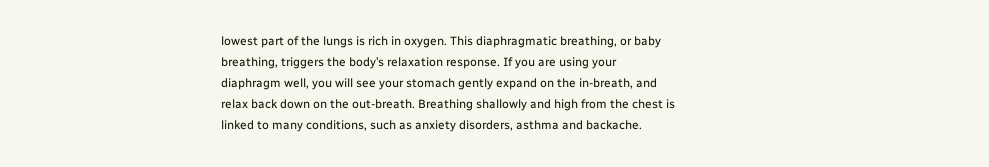lowest part of the lungs is rich in oxygen. This diaphragmatic breathing, or baby breathing, triggers the body’s relaxation response. If you are using your diaphragm well, you will see your stomach gently expand on the in-breath, and relax back down on the out-breath. Breathing shallowly and high from the chest is linked to many conditions, such as anxiety disorders, asthma and backache.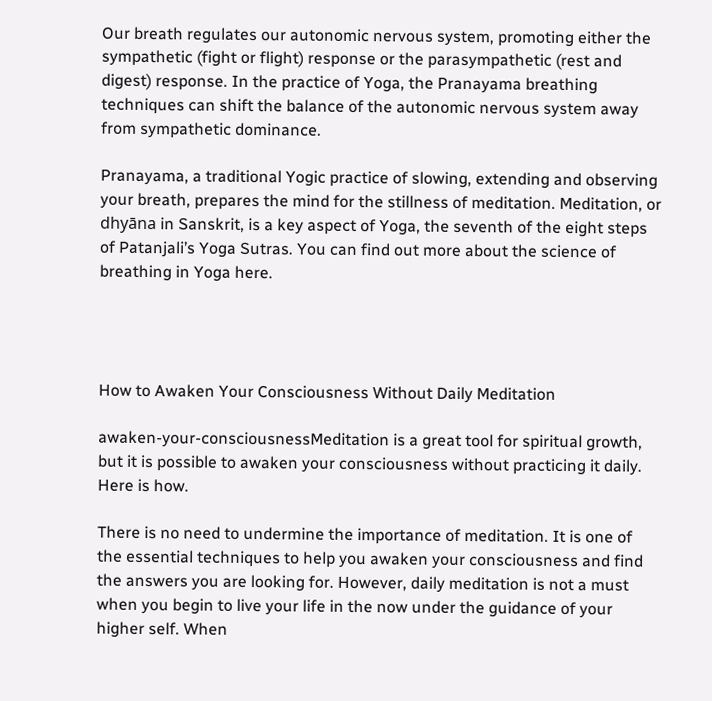Our breath regulates our autonomic nervous system, promoting either the sympathetic (fight or flight) response or the parasympathetic (rest and digest) response. In the practice of Yoga, the Pranayama breathing techniques can shift the balance of the autonomic nervous system away from sympathetic dominance.

Pranayama, a traditional Yogic practice of slowing, extending and observing your breath, prepares the mind for the stillness of meditation. Meditation, or dhyāna in Sanskrit, is a key aspect of Yoga, the seventh of the eight steps of Patanjali’s Yoga Sutras. You can find out more about the science of breathing in Yoga here.




How to Awaken Your Consciousness Without Daily Meditation

awaken-your-consciousnessMeditation is a great tool for spiritual growth, but it is possible to awaken your consciousness without practicing it daily. Here is how.

There is no need to undermine the importance of meditation. It is one of the essential techniques to help you awaken your consciousness and find the answers you are looking for. However, daily meditation is not a must when you begin to live your life in the now under the guidance of your higher self. When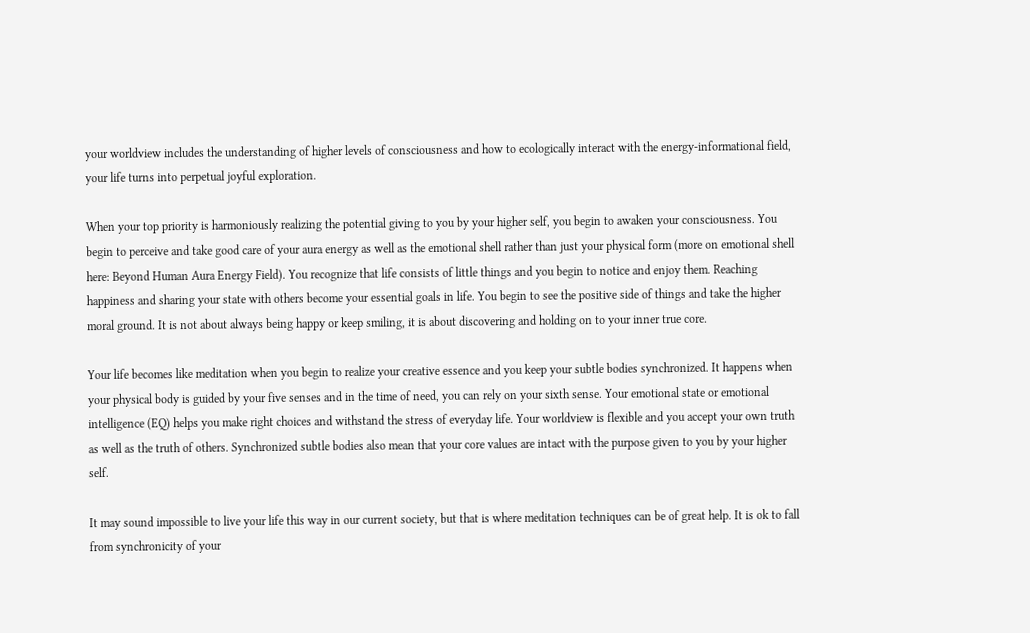your worldview includes the understanding of higher levels of consciousness and how to ecologically interact with the energy-informational field, your life turns into perpetual joyful exploration.

When your top priority is harmoniously realizing the potential giving to you by your higher self, you begin to awaken your consciousness. You begin to perceive and take good care of your aura energy as well as the emotional shell rather than just your physical form (more on emotional shell here: Beyond Human Aura Energy Field). You recognize that life consists of little things and you begin to notice and enjoy them. Reaching happiness and sharing your state with others become your essential goals in life. You begin to see the positive side of things and take the higher moral ground. It is not about always being happy or keep smiling, it is about discovering and holding on to your inner true core.

Your life becomes like meditation when you begin to realize your creative essence and you keep your subtle bodies synchronized. It happens when your physical body is guided by your five senses and in the time of need, you can rely on your sixth sense. Your emotional state or emotional intelligence (EQ) helps you make right choices and withstand the stress of everyday life. Your worldview is flexible and you accept your own truth as well as the truth of others. Synchronized subtle bodies also mean that your core values are intact with the purpose given to you by your higher self.

It may sound impossible to live your life this way in our current society, but that is where meditation techniques can be of great help. It is ok to fall from synchronicity of your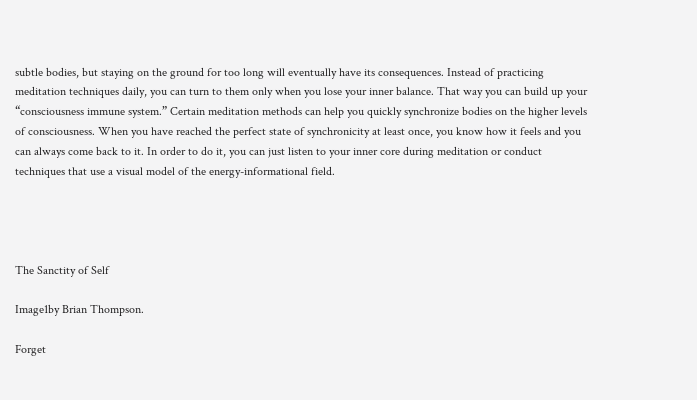subtle bodies, but staying on the ground for too long will eventually have its consequences. Instead of practicing meditation techniques daily, you can turn to them only when you lose your inner balance. That way you can build up your “consciousness immune system.” Certain meditation methods can help you quickly synchronize bodies on the higher levels of consciousness. When you have reached the perfect state of synchronicity at least once, you know how it feels and you can always come back to it. In order to do it, you can just listen to your inner core during meditation or conduct techniques that use a visual model of the energy-informational field.




The Sanctity of Self

Image1by Brian Thompson.

Forget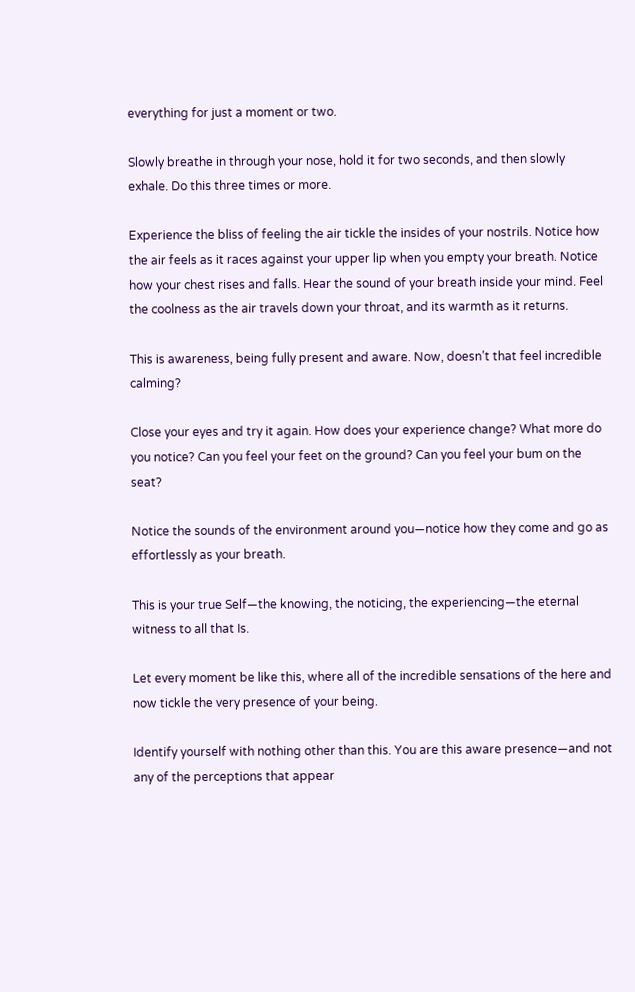everything for just a moment or two.

Slowly breathe in through your nose, hold it for two seconds, and then slowly exhale. Do this three times or more.

Experience the bliss of feeling the air tickle the insides of your nostrils. Notice how the air feels as it races against your upper lip when you empty your breath. Notice how your chest rises and falls. Hear the sound of your breath inside your mind. Feel the coolness as the air travels down your throat, and its warmth as it returns.

This is awareness, being fully present and aware. Now, doesn’t that feel incredible calming?

Close your eyes and try it again. How does your experience change? What more do you notice? Can you feel your feet on the ground? Can you feel your bum on the seat?

Notice the sounds of the environment around you—notice how they come and go as effortlessly as your breath.

This is your true Self—the knowing, the noticing, the experiencing—the eternal witness to all that Is.

Let every moment be like this, where all of the incredible sensations of the here and now tickle the very presence of your being.

Identify yourself with nothing other than this. You are this aware presence—and not any of the perceptions that appear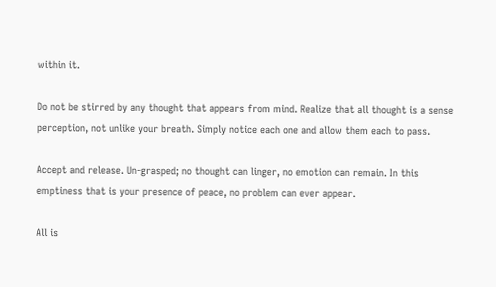within it.

Do not be stirred by any thought that appears from mind. Realize that all thought is a sense perception, not unlike your breath. Simply notice each one and allow them each to pass.

Accept and release. Un-grasped; no thought can linger, no emotion can remain. In this emptiness that is your presence of peace, no problem can ever appear.

All is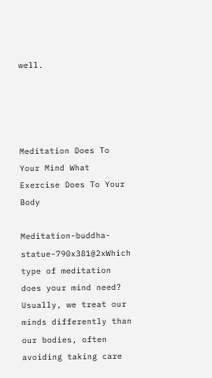well.




Meditation Does To Your Mind What Exercise Does To Your Body

Meditation-buddha-statue-790x381@2xWhich type of meditation does your mind need? Usually, we treat our minds differently than our bodies, often avoiding taking care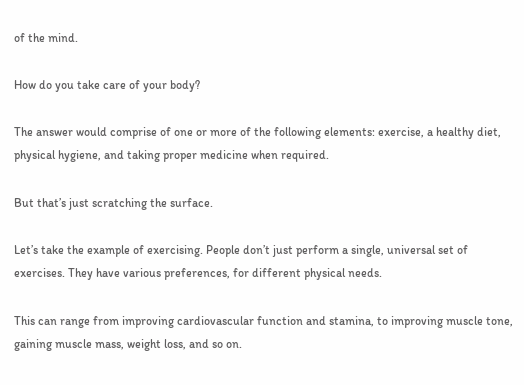of the mind.

How do you take care of your body?

The answer would comprise of one or more of the following elements: exercise, a healthy diet, physical hygiene, and taking proper medicine when required.

But that’s just scratching the surface.

Let’s take the example of exercising. People don’t just perform a single, universal set of exercises. They have various preferences, for different physical needs.

This can range from improving cardiovascular function and stamina, to improving muscle tone, gaining muscle mass, weight loss, and so on.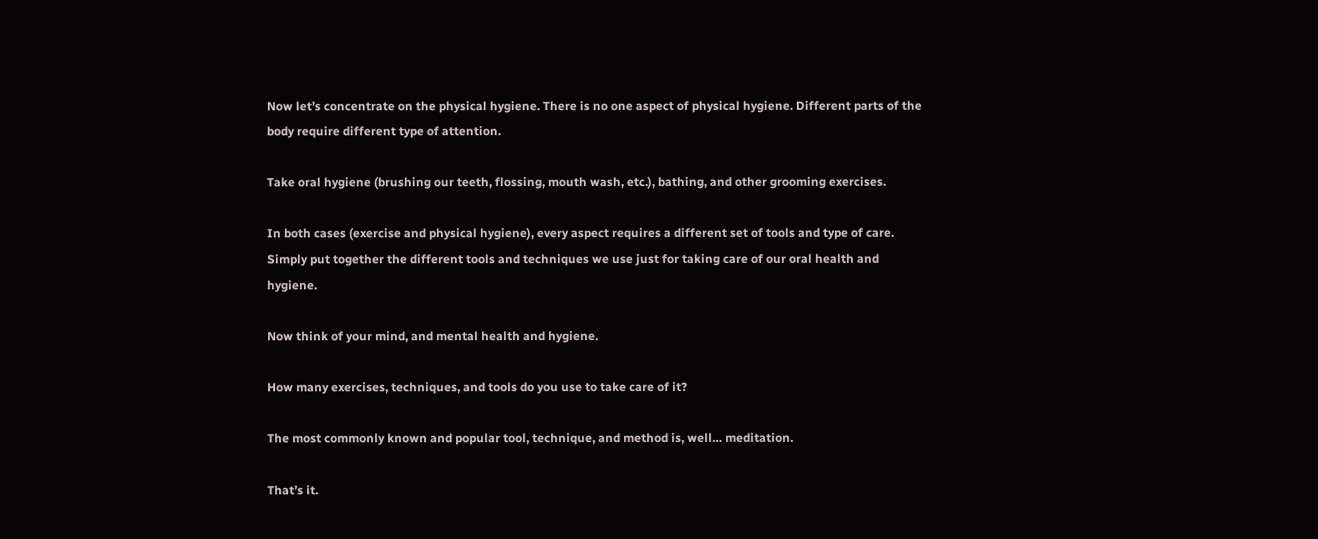Now let’s concentrate on the physical hygiene. There is no one aspect of physical hygiene. Different parts of the body require different type of attention.

Take oral hygiene (brushing our teeth, flossing, mouth wash, etc.), bathing, and other grooming exercises.

In both cases (exercise and physical hygiene), every aspect requires a different set of tools and type of care. Simply put together the different tools and techniques we use just for taking care of our oral health and hygiene.

Now think of your mind, and mental health and hygiene.

How many exercises, techniques, and tools do you use to take care of it?

The most commonly known and popular tool, technique, and method is, well… meditation.

That’s it.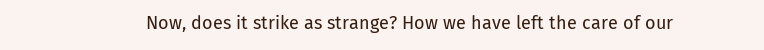Now, does it strike as strange? How we have left the care of our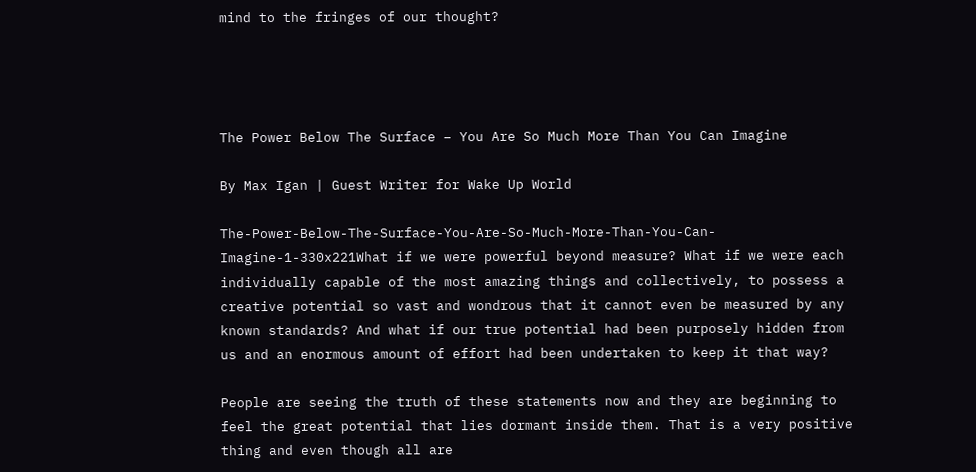mind to the fringes of our thought?




The Power Below The Surface – You Are So Much More Than You Can Imagine

By Max Igan | Guest Writer for Wake Up World

The-Power-Below-The-Surface-You-Are-So-Much-More-Than-You-Can-Imagine-1-330x221What if we were powerful beyond measure? What if we were each individually capable of the most amazing things and collectively, to possess a creative potential so vast and wondrous that it cannot even be measured by any known standards? And what if our true potential had been purposely hidden from us and an enormous amount of effort had been undertaken to keep it that way?

People are seeing the truth of these statements now and they are beginning to feel the great potential that lies dormant inside them. That is a very positive thing and even though all are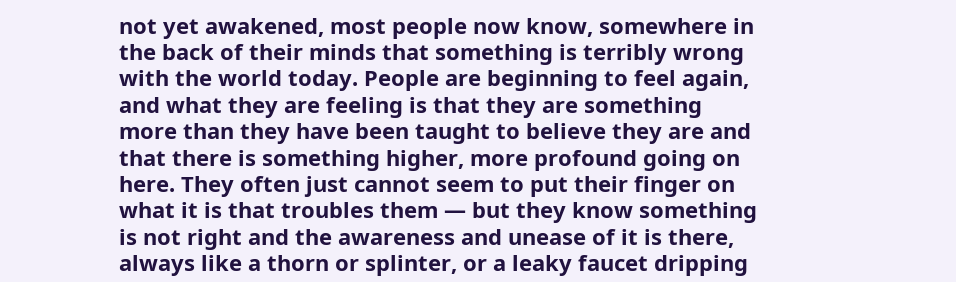not yet awakened, most people now know, somewhere in the back of their minds that something is terribly wrong with the world today. People are beginning to feel again, and what they are feeling is that they are something more than they have been taught to believe they are and that there is something higher, more profound going on here. They often just cannot seem to put their finger on what it is that troubles them — but they know something is not right and the awareness and unease of it is there, always like a thorn or splinter, or a leaky faucet dripping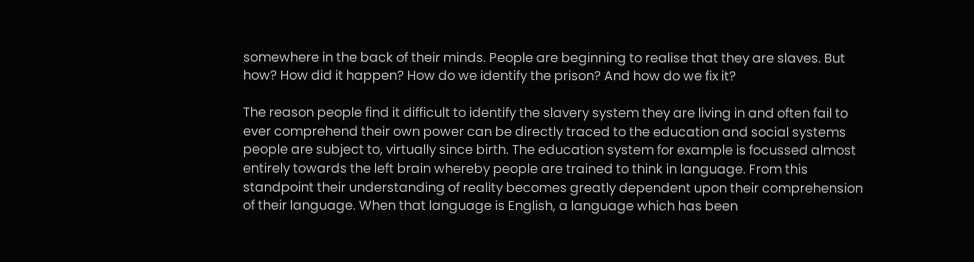somewhere in the back of their minds. People are beginning to realise that they are slaves. But how? How did it happen? How do we identify the prison? And how do we fix it?

The reason people find it difficult to identify the slavery system they are living in and often fail to ever comprehend their own power can be directly traced to the education and social systems people are subject to, virtually since birth. The education system for example is focussed almost entirely towards the left brain whereby people are trained to think in language. From this standpoint their understanding of reality becomes greatly dependent upon their comprehension of their language. When that language is English, a language which has been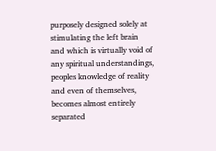purposely designed solely at stimulating the left brain and which is virtually void of any spiritual understandings, peoples knowledge of reality and even of themselves, becomes almost entirely separated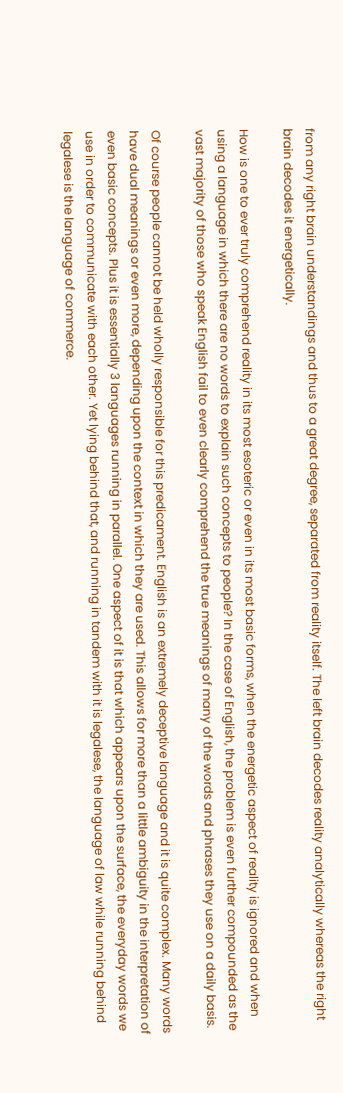from any right brain understandings and thus to a great degree, separated from reality itself. The left brain decodes reality analytically whereas the right brain decodes it energetically.

How is one to ever truly comprehend reality in its most esoteric or even in its most basic forms, when the energetic aspect of reality is ignored and when using a language in which there are no words to explain such concepts to people? In the case of English, the problem is even further compounded as the vast majority of those who speak English fail to even clearly comprehend the true meanings of many of the words and phrases they use on a daily basis.

Of course people cannot be held wholly responsible for this predicament. English is an extremely deceptive language and it is quite complex. Many words have dual meanings or even more, depending upon the context in which they are used. This allows for more than a little ambiguity in the interpretation of even basic concepts. Plus it is essentially 3 languages running in parallel. One aspect of it is that which appears upon the surface, the everyday words we use in order to communicate with each other. Yet lying behind that, and running in tandem with it is legalese, the language of law while running behind legalese is the language of commerce.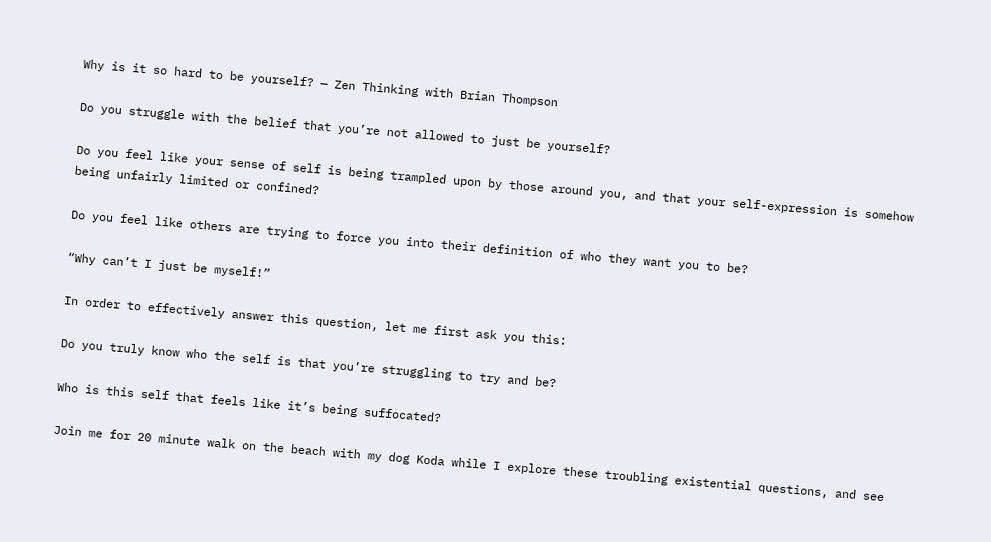Why is it so hard to be yourself? — Zen Thinking with Brian Thompson

Do you struggle with the belief that you’re not allowed to just be yourself?

Do you feel like your sense of self is being trampled upon by those around you, and that your self-expression is somehow being unfairly limited or confined?

Do you feel like others are trying to force you into their definition of who they want you to be?

“Why can’t I just be myself!”

In order to effectively answer this question, let me first ask you this:

Do you truly know who the self is that you’re struggling to try and be?

Who is this self that feels like it’s being suffocated?

Join me for 20 minute walk on the beach with my dog Koda while I explore these troubling existential questions, and see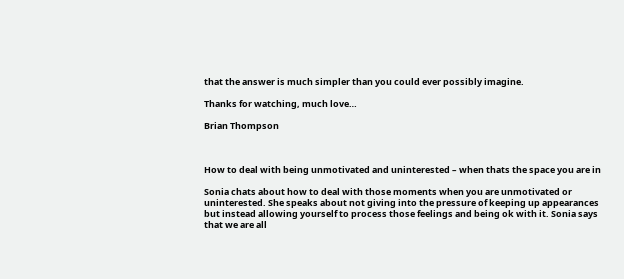that the answer is much simpler than you could ever possibly imagine.

Thanks for watching, much love…

Brian Thompson



How to deal with being unmotivated and uninterested – when thats the space you are in

Sonia chats about how to deal with those moments when you are unmotivated or uninterested. She speaks about not giving into the pressure of keeping up appearances but instead allowing yourself to process those feelings and being ok with it. Sonia says that we are all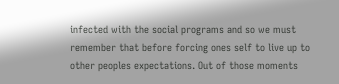infected with the social programs and so we must remember that before forcing ones self to live up to other peoples expectations. Out of those moments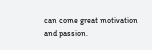can come great motivation and passion.